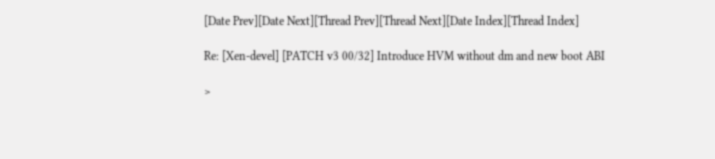[Date Prev][Date Next][Thread Prev][Thread Next][Date Index][Thread Index]

Re: [Xen-devel] [PATCH v3 00/32] Introduce HVM without dm and new boot ABI

>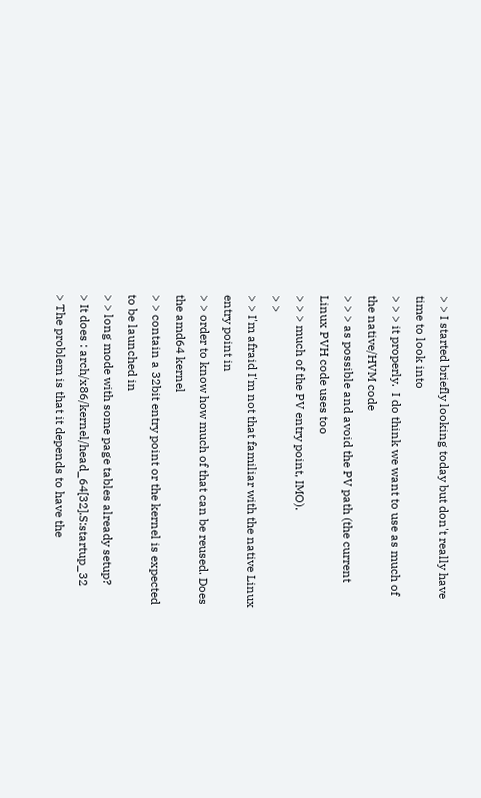> > I started briefly looking today but don't really have time to look into
> > > it properly.  I do think we want to use as much of the native/HVM code
> > > as possible and avoid the PV path (the current Linux PVH code uses too
> > > much of the PV entry point, IMO).
> >
> > I'm afraid I'm not that familiar with the native Linux entry point in
> > order to know how much of that can be reused. Does the amd64 kernel
> > contain a 32bit entry point or the kernel is expected to be launched in
> > long mode with some page tables already setup?
> It does : arch/x86/kernel/head_64[32].S:startup_32
> The problem is that it depends to have the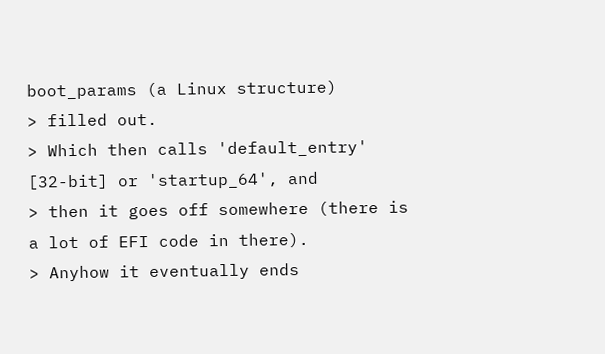boot_params (a Linux structure)
> filled out.
> Which then calls 'default_entry' [32-bit] or 'startup_64', and
> then it goes off somewhere (there is a lot of EFI code in there).
> Anyhow it eventually ends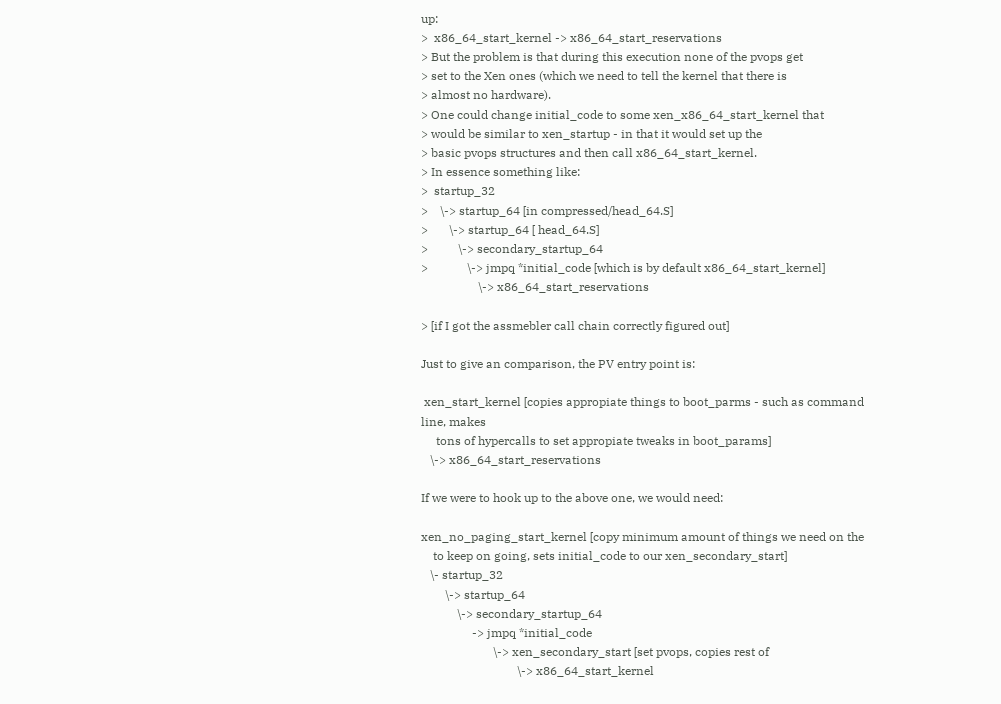up:
>  x86_64_start_kernel -> x86_64_start_reservations
> But the problem is that during this execution none of the pvops get
> set to the Xen ones (which we need to tell the kernel that there is
> almost no hardware).
> One could change initial_code to some xen_x86_64_start_kernel that
> would be similar to xen_startup - in that it would set up the
> basic pvops structures and then call x86_64_start_kernel.
> In essence something like:
>  startup_32
>    \-> startup_64 [in compressed/head_64.S]
>       \-> startup_64 [ head_64.S]
>          \-> secondary_startup_64
>             \-> jmpq *initial_code [which is by default x86_64_start_kernel]
                   \-> x86_64_start_reservations

> [if I got the assmebler call chain correctly figured out]

Just to give an comparison, the PV entry point is:

 xen_start_kernel [copies appropiate things to boot_parms - such as command
line, makes
     tons of hypercalls to set appropiate tweaks in boot_params]
   \-> x86_64_start_reservations

If we were to hook up to the above one, we would need:

xen_no_paging_start_kernel [copy minimum amount of things we need on the
    to keep on going, sets initial_code to our xen_secondary_start]
   \- startup_32
        \-> startup_64
            \-> secondary_startup_64
                 -> jmpq *initial_code
                        \-> xen_secondary_start [set pvops, copies rest of
                                \-> x86_64_start_kernel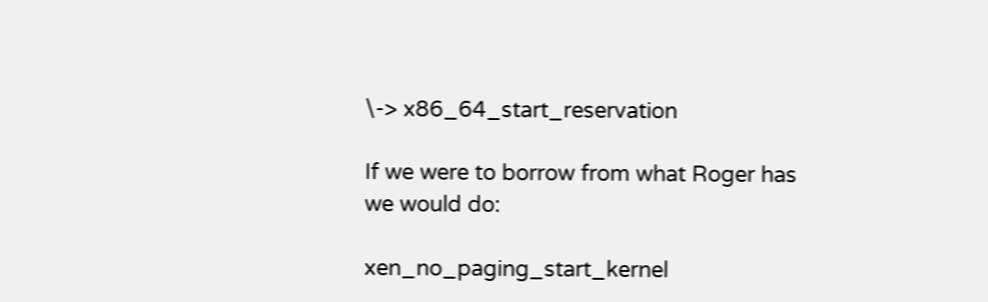\-> x86_64_start_reservation

If we were to borrow from what Roger has
we would do:

xen_no_paging_start_kernel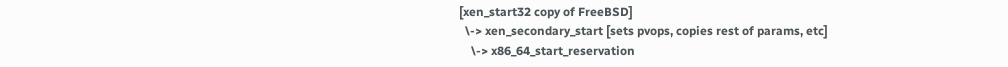[xen_start32 copy of FreeBSD]
  \-> xen_secondary_start [sets pvops, copies rest of params, etc]
    \-> x86_64_start_reservation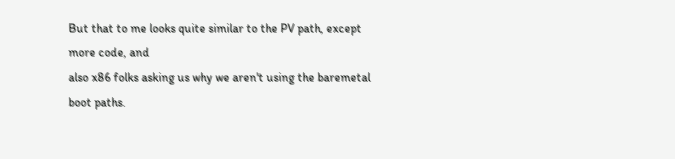But that to me looks quite similar to the PV path, except more code, and
also x86 folks asking us why we aren't using the baremetal boot paths.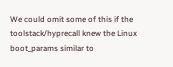We could omit some of this if the toolstack/hyprecall knew the Linux
boot_params similar to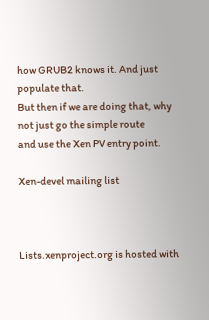how GRUB2 knows it. And just populate that.
But then if we are doing that, why not just go the simple route
and use the Xen PV entry point.

Xen-devel mailing list



Lists.xenproject.org is hosted with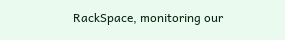RackSpace, monitoring our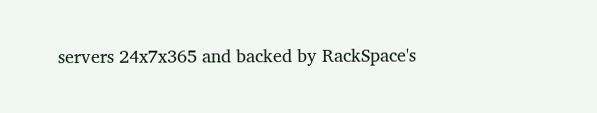servers 24x7x365 and backed by RackSpace's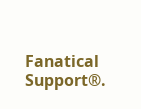Fanatical Support®.